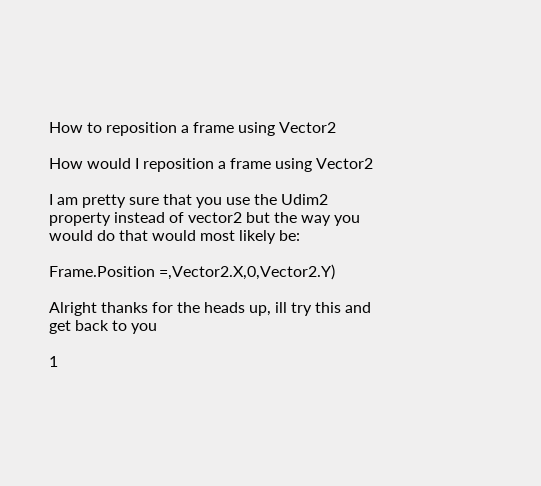How to reposition a frame using Vector2

How would I reposition a frame using Vector2

I am pretty sure that you use the Udim2 property instead of vector2 but the way you would do that would most likely be:

Frame.Position =,Vector2.X,0,Vector2.Y)

Alright thanks for the heads up, ill try this and get back to you

1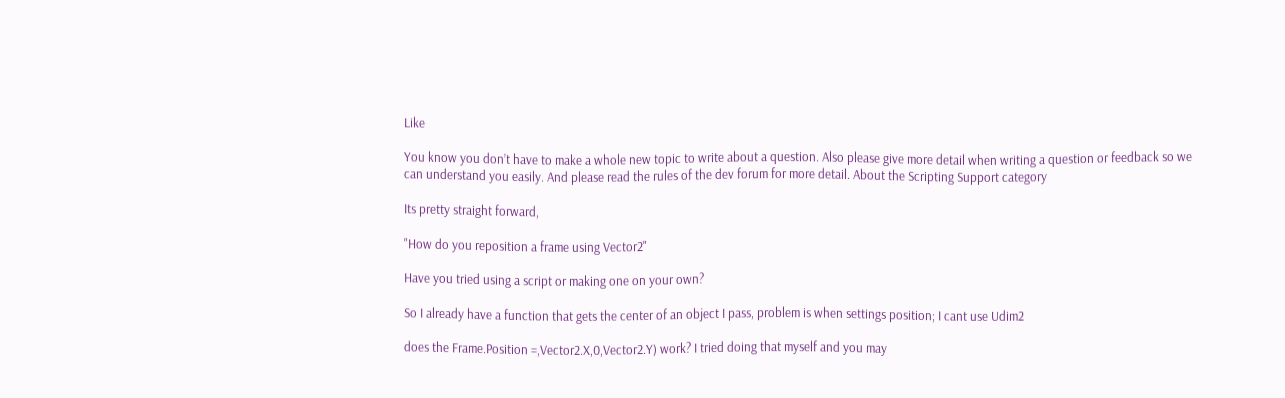Like

You know you don’t have to make a whole new topic to write about a question. Also please give more detail when writing a question or feedback so we can understand you easily. And please read the rules of the dev forum for more detail. About the Scripting Support category

Its pretty straight forward,

"How do you reposition a frame using Vector2"

Have you tried using a script or making one on your own?

So I already have a function that gets the center of an object I pass, problem is when settings position; I cant use Udim2

does the Frame.Position =,Vector2.X,0,Vector2.Y) work? I tried doing that myself and you may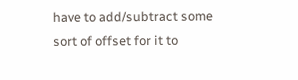have to add/subtract some sort of offset for it to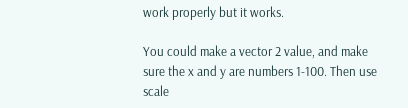work properly but it works.

You could make a vector 2 value, and make sure the x and y are numbers 1-100. Then use scale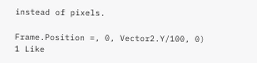instead of pixels.

Frame.Position =, 0, Vector2.Y/100, 0)
1 Like